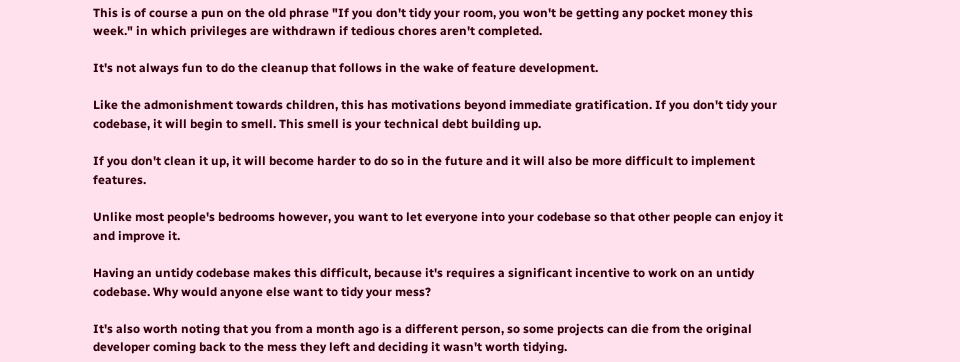This is of course a pun on the old phrase "If you don't tidy your room, you won't be getting any pocket money this week." in which privileges are withdrawn if tedious chores aren't completed.

It's not always fun to do the cleanup that follows in the wake of feature development.

Like the admonishment towards children, this has motivations beyond immediate gratification. If you don't tidy your codebase, it will begin to smell. This smell is your technical debt building up.

If you don't clean it up, it will become harder to do so in the future and it will also be more difficult to implement features.

Unlike most people's bedrooms however, you want to let everyone into your codebase so that other people can enjoy it and improve it.

Having an untidy codebase makes this difficult, because it's requires a significant incentive to work on an untidy codebase. Why would anyone else want to tidy your mess?

It's also worth noting that you from a month ago is a different person, so some projects can die from the original developer coming back to the mess they left and deciding it wasn't worth tidying.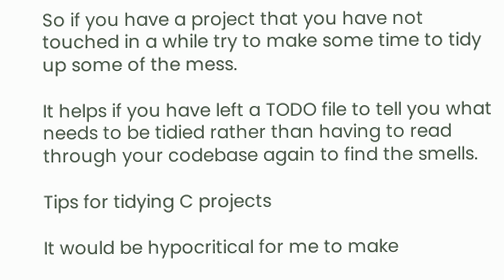So if you have a project that you have not touched in a while try to make some time to tidy up some of the mess.

It helps if you have left a TODO file to tell you what needs to be tidied rather than having to read through your codebase again to find the smells.

Tips for tidying C projects

It would be hypocritical for me to make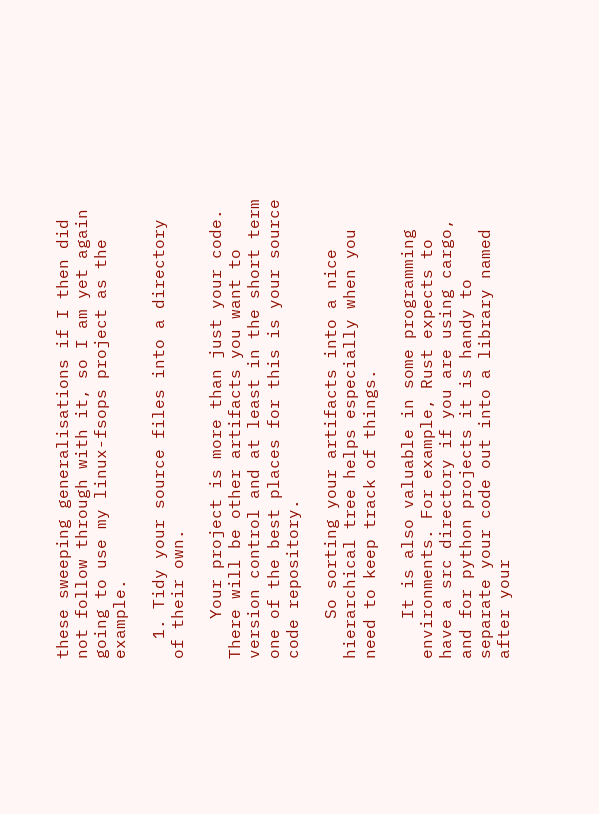these sweeping generalisations if I then did not follow through with it, so I am yet again going to use my linux-fsops project as the example.

  1. Tidy your source files into a directory of their own.

    Your project is more than just your code. There will be other artifacts you want to version control and at least in the short term one of the best places for this is your source code repository.

    So sorting your artifacts into a nice hierarchical tree helps especially when you need to keep track of things.

    It is also valuable in some programming environments. For example, Rust expects to have a src directory if you are using cargo, and for python projects it is handy to separate your code out into a library named after your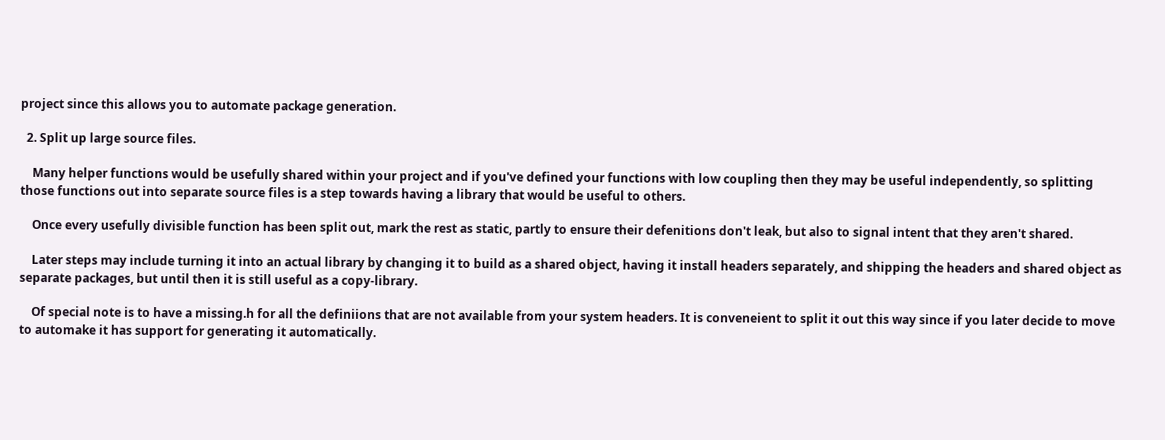project since this allows you to automate package generation.

  2. Split up large source files.

    Many helper functions would be usefully shared within your project and if you've defined your functions with low coupling then they may be useful independently, so splitting those functions out into separate source files is a step towards having a library that would be useful to others.

    Once every usefully divisible function has been split out, mark the rest as static, partly to ensure their defenitions don't leak, but also to signal intent that they aren't shared.

    Later steps may include turning it into an actual library by changing it to build as a shared object, having it install headers separately, and shipping the headers and shared object as separate packages, but until then it is still useful as a copy-library.

    Of special note is to have a missing.h for all the definiions that are not available from your system headers. It is conveneient to split it out this way since if you later decide to move to automake it has support for generating it automatically.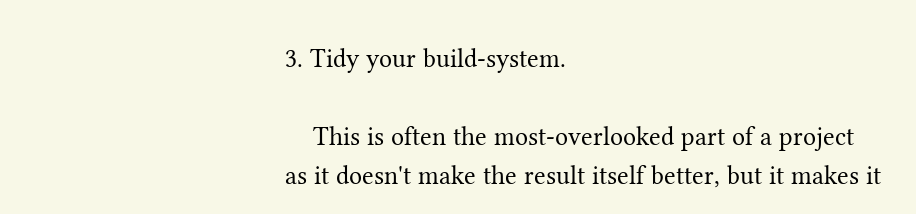3. Tidy your build-system.

    This is often the most-overlooked part of a project as it doesn't make the result itself better, but it makes it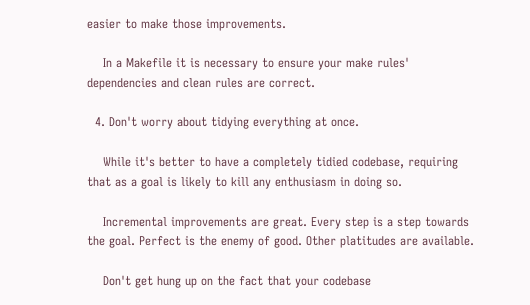easier to make those improvements.

    In a Makefile it is necessary to ensure your make rules' dependencies and clean rules are correct.

  4. Don't worry about tidying everything at once.

    While it's better to have a completely tidied codebase, requiring that as a goal is likely to kill any enthusiasm in doing so.

    Incremental improvements are great. Every step is a step towards the goal. Perfect is the enemy of good. Other platitudes are available.

    Don't get hung up on the fact that your codebase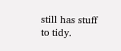still has stuff to tidy.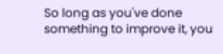So long as you've done something to improve it, you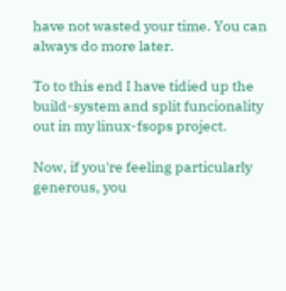have not wasted your time. You can always do more later.

To to this end I have tidied up the build-system and split funcionality out in my linux-fsops project.

Now, if you're feeling particularly generous, you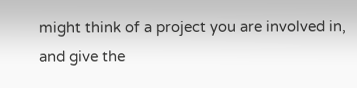might think of a project you are involved in, and give the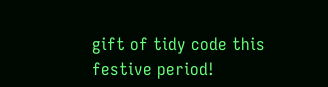gift of tidy code this festive period!